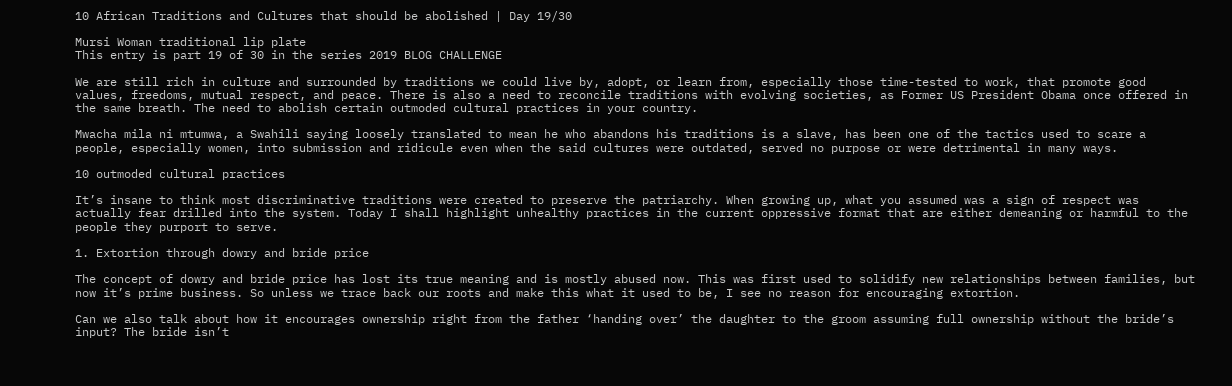10 African Traditions and Cultures that should be abolished | Day 19/30

Mursi Woman traditional lip plate
This entry is part 19 of 30 in the series 2019 BLOG CHALLENGE

We are still rich in culture and surrounded by traditions we could live by, adopt, or learn from, especially those time-tested to work, that promote good values, freedoms, mutual respect, and peace. There is also a need to reconcile traditions with evolving societies, as Former US President Obama once offered in the same breath. The need to abolish certain outmoded cultural practices in your country.

Mwacha mila ni mtumwa, a Swahili saying loosely translated to mean he who abandons his traditions is a slave, has been one of the tactics used to scare a people, especially women, into submission and ridicule even when the said cultures were outdated, served no purpose or were detrimental in many ways.

10 outmoded cultural practices

It’s insane to think most discriminative traditions were created to preserve the patriarchy. When growing up, what you assumed was a sign of respect was actually fear drilled into the system. Today I shall highlight unhealthy practices in the current oppressive format that are either demeaning or harmful to the people they purport to serve.

1. Extortion through dowry and bride price

The concept of dowry and bride price has lost its true meaning and is mostly abused now. This was first used to solidify new relationships between families, but now it’s prime business. So unless we trace back our roots and make this what it used to be, I see no reason for encouraging extortion.

Can we also talk about how it encourages ownership right from the father ‘handing over’ the daughter to the groom assuming full ownership without the bride’s input? The bride isn’t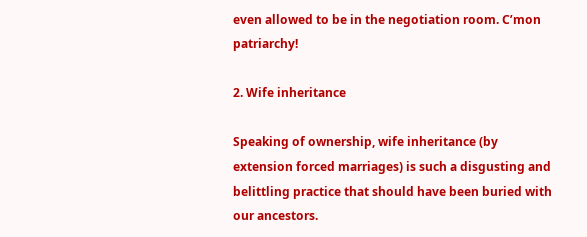even allowed to be in the negotiation room. C’mon patriarchy!

2. Wife inheritance

Speaking of ownership, wife inheritance (by extension forced marriages) is such a disgusting and belittling practice that should have been buried with our ancestors.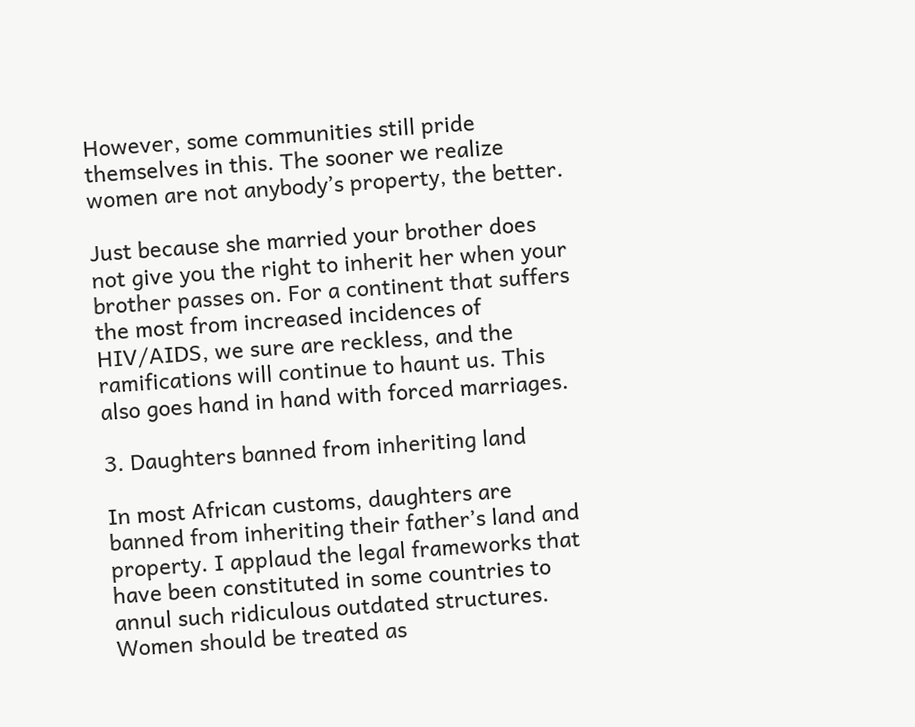However, some communities still pride themselves in this. The sooner we realize women are not anybody’s property, the better.

Just because she married your brother does not give you the right to inherit her when your brother passes on. For a continent that suffers the most from increased incidences of HIV/AIDS, we sure are reckless, and the ramifications will continue to haunt us. This also goes hand in hand with forced marriages.

3. Daughters banned from inheriting land

In most African customs, daughters are banned from inheriting their father’s land and property. I applaud the legal frameworks that have been constituted in some countries to annul such ridiculous outdated structures.  Women should be treated as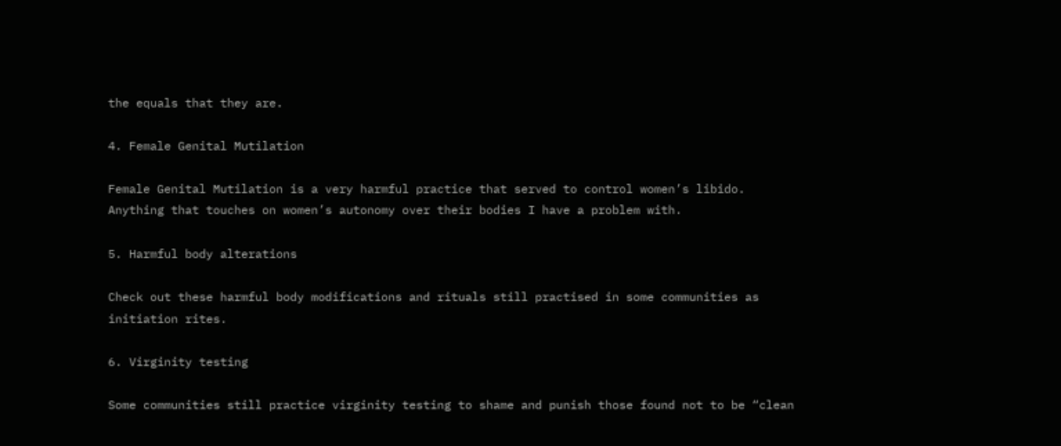the equals that they are.

4. Female Genital Mutilation

Female Genital Mutilation is a very harmful practice that served to control women’s libido. Anything that touches on women’s autonomy over their bodies I have a problem with.

5. Harmful body alterations

Check out these harmful body modifications and rituals still practised in some communities as initiation rites.

6. Virginity testing

Some communities still practice virginity testing to shame and punish those found not to be “clean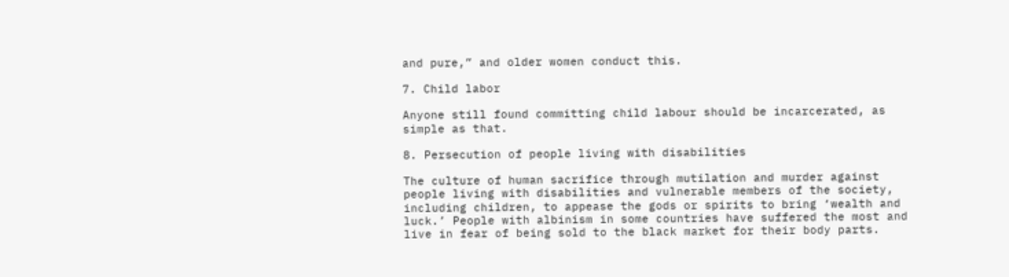and pure,” and older women conduct this.

7. Child labor

Anyone still found committing child labour should be incarcerated, as simple as that.

8. Persecution of people living with disabilities

The culture of human sacrifice through mutilation and murder against people living with disabilities and vulnerable members of the society, including children, to appease the gods or spirits to bring ‘wealth and luck.’ People with albinism in some countries have suffered the most and live in fear of being sold to the black market for their body parts.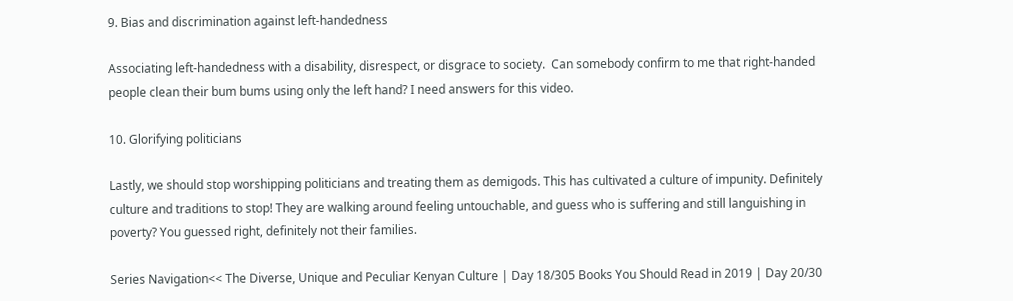9. Bias and discrimination against left-handedness

Associating left-handedness with a disability, disrespect, or disgrace to society.  Can somebody confirm to me that right-handed people clean their bum bums using only the left hand? I need answers for this video.

10. Glorifying politicians

Lastly, we should stop worshipping politicians and treating them as demigods. This has cultivated a culture of impunity. Definitely culture and traditions to stop! They are walking around feeling untouchable, and guess who is suffering and still languishing in poverty? You guessed right, definitely not their families.

Series Navigation<< The Diverse, Unique and Peculiar Kenyan Culture | Day 18/305 Books You Should Read in 2019 | Day 20/30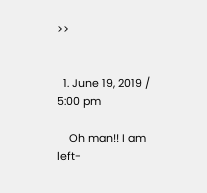>>


  1. June 19, 2019 / 5:00 pm

    Oh man!! I am left-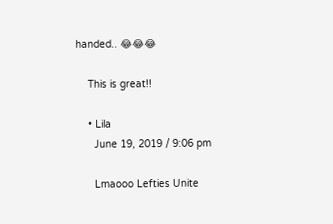handed.. 😂😂😂

    This is great!!

    • Lila
      June 19, 2019 / 9:06 pm

      Lmaooo Lefties Unite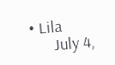• Lila
      July 4,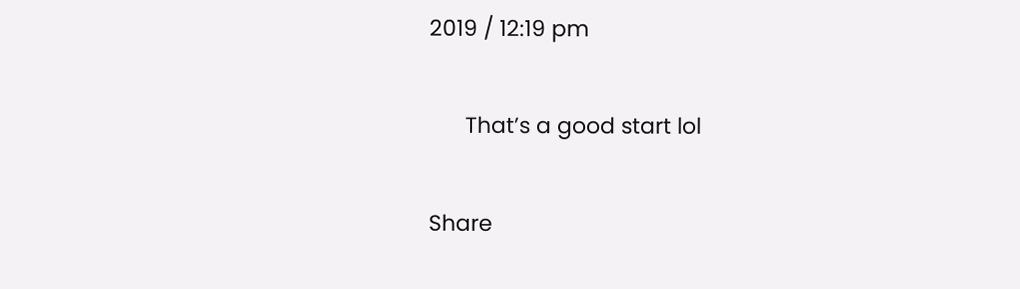2019 / 12:19 pm

      That’s a good start lol

Share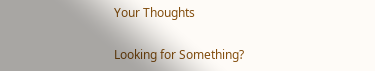Your Thoughts

Looking for Something?